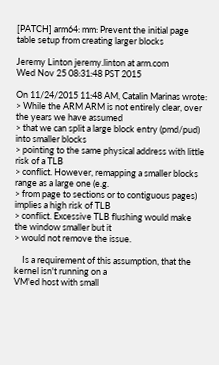[PATCH] arm64: mm: Prevent the initial page table setup from creating larger blocks

Jeremy Linton jeremy.linton at arm.com
Wed Nov 25 08:31:48 PST 2015

On 11/24/2015 11:48 AM, Catalin Marinas wrote:
> While the ARM ARM is not entirely clear, over the years we have assumed
> that we can split a large block entry (pmd/pud) into smaller blocks
> pointing to the same physical address with little risk of a TLB
> conflict. However, remapping a smaller blocks range as a large one (e.g.
> from page to sections or to contiguous pages) implies a high risk of TLB
> conflict. Excessive TLB flushing would make the window smaller but it
> would not remove the issue.

    Is a requirement of this assumption, that the kernel isn't running on a
VM'ed host with small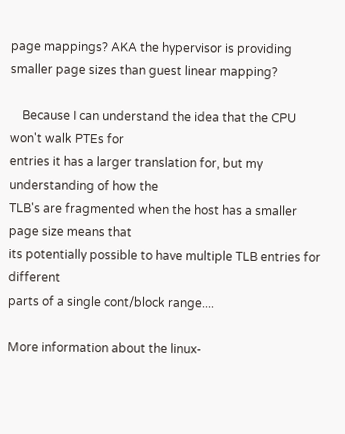page mappings? AKA the hypervisor is providing
smaller page sizes than guest linear mapping?

    Because I can understand the idea that the CPU won't walk PTEs for
entries it has a larger translation for, but my understanding of how the
TLB's are fragmented when the host has a smaller page size means that
its potentially possible to have multiple TLB entries for different
parts of a single cont/block range....

More information about the linux-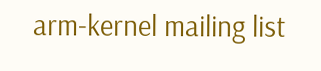arm-kernel mailing list